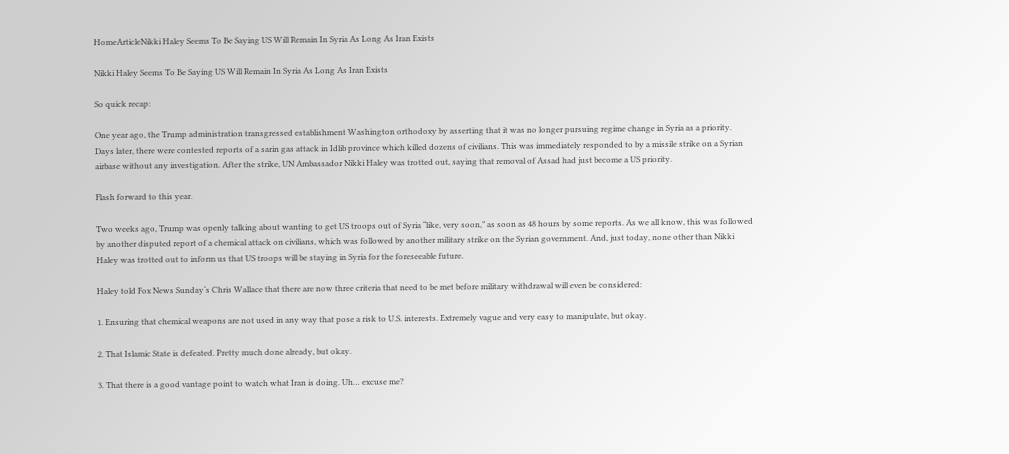HomeArticleNikki Haley Seems To Be Saying US Will Remain In Syria As Long As Iran Exists

Nikki Haley Seems To Be Saying US Will Remain In Syria As Long As Iran Exists

So quick recap:

One year ago, the Trump administration transgressed establishment Washington orthodoxy by asserting that it was no longer pursuing regime change in Syria as a priority. Days later, there were contested reports of a sarin gas attack in Idlib province which killed dozens of civilians. This was immediately responded to by a missile strike on a Syrian airbase without any investigation. After the strike, UN Ambassador Nikki Haley was trotted out, saying that removal of Assad had just become a US priority.

Flash forward to this year.

Two weeks ago, Trump was openly talking about wanting to get US troops out of Syria “like, very soon,” as soon as 48 hours by some reports. As we all know, this was followed by another disputed report of a chemical attack on civilians, which was followed by another military strike on the Syrian government. And, just today, none other than Nikki Haley was trotted out to inform us that US troops will be staying in Syria for the foreseeable future.

Haley told Fox News Sunday‘s Chris Wallace that there are now three criteria that need to be met before military withdrawal will even be considered:

1. Ensuring that chemical weapons are not used in any way that pose a risk to U.S. interests. Extremely vague and very easy to manipulate, but okay.

2. That Islamic State is defeated. Pretty much done already, but okay.

3. That there is a good vantage point to watch what Iran is doing. Uh… excuse me?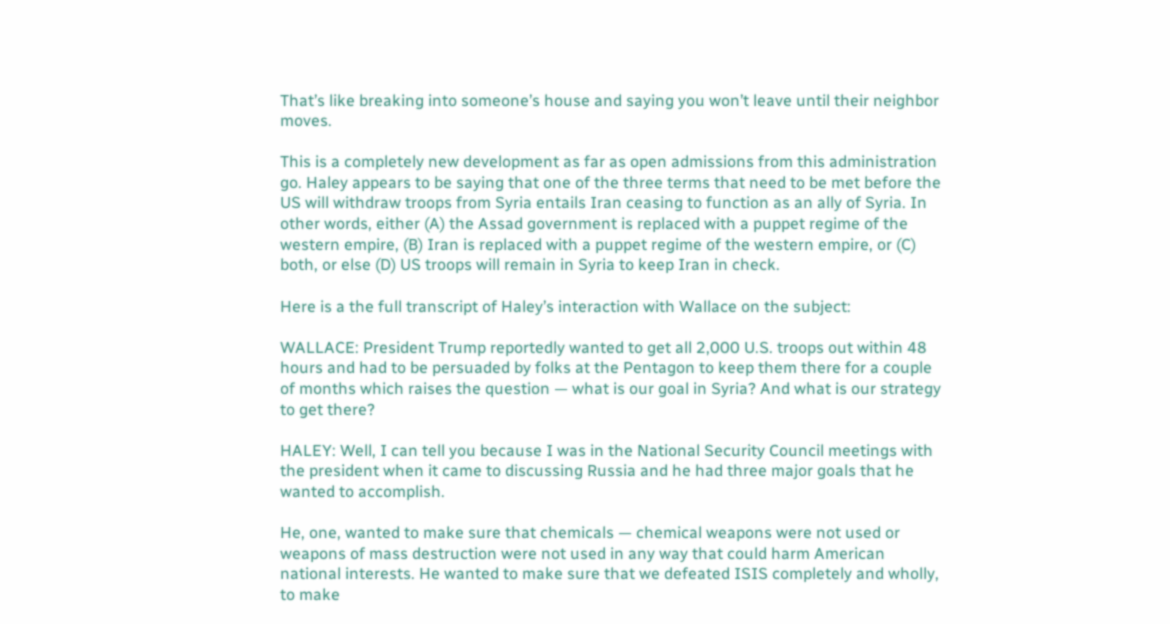That’s like breaking into someone’s house and saying you won’t leave until their neighbor moves.

This is a completely new development as far as open admissions from this administration go. Haley appears to be saying that one of the three terms that need to be met before the US will withdraw troops from Syria entails Iran ceasing to function as an ally of Syria. In other words, either (A) the Assad government is replaced with a puppet regime of the western empire, (B) Iran is replaced with a puppet regime of the western empire, or (C) both, or else (D) US troops will remain in Syria to keep Iran in check.

Here is a the full transcript of Haley’s interaction with Wallace on the subject:

WALLACE: President Trump reportedly wanted to get all 2,000 U.S. troops out within 48 hours and had to be persuaded by folks at the Pentagon to keep them there for a couple of months which raises the question — what is our goal in Syria? And what is our strategy to get there?

HALEY: Well, I can tell you because I was in the National Security Council meetings with the president when it came to discussing Russia and he had three major goals that he wanted to accomplish.

He, one, wanted to make sure that chemicals — chemical weapons were not used or weapons of mass destruction were not used in any way that could harm American national interests. He wanted to make sure that we defeated ISIS completely and wholly, to make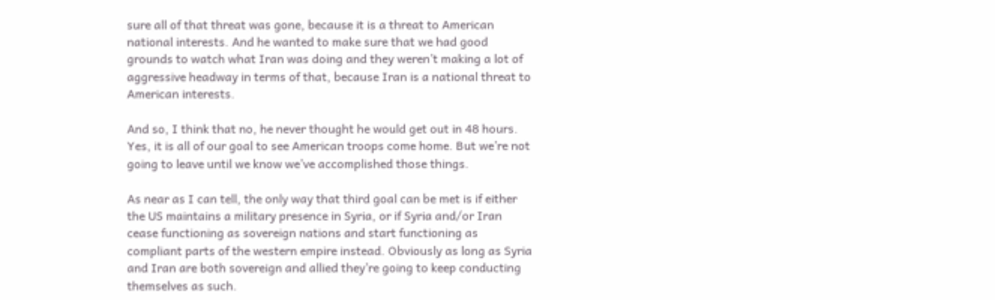sure all of that threat was gone, because it is a threat to American national interests. And he wanted to make sure that we had good grounds to watch what Iran was doing and they weren’t making a lot of aggressive headway in terms of that, because Iran is a national threat to American interests.

And so, I think that no, he never thought he would get out in 48 hours. Yes, it is all of our goal to see American troops come home. But we’re not going to leave until we know we’ve accomplished those things.

As near as I can tell, the only way that third goal can be met is if either the US maintains a military presence in Syria, or if Syria and/or Iran cease functioning as sovereign nations and start functioning as compliant parts of the western empire instead. Obviously as long as Syria and Iran are both sovereign and allied they’re going to keep conducting themselves as such.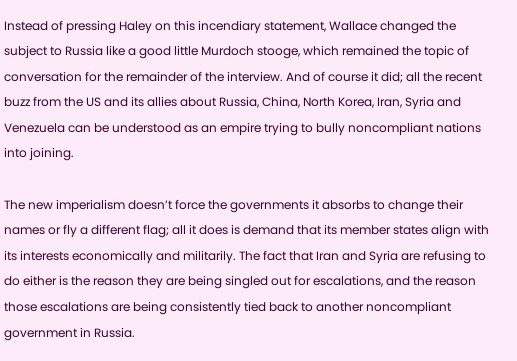Instead of pressing Haley on this incendiary statement, Wallace changed the subject to Russia like a good little Murdoch stooge, which remained the topic of conversation for the remainder of the interview. And of course it did; all the recent buzz from the US and its allies about Russia, China, North Korea, Iran, Syria and Venezuela can be understood as an empire trying to bully noncompliant nations into joining.

The new imperialism doesn’t force the governments it absorbs to change their names or fly a different flag; all it does is demand that its member states align with its interests economically and militarily. The fact that Iran and Syria are refusing to do either is the reason they are being singled out for escalations, and the reason those escalations are being consistently tied back to another noncompliant government in Russia.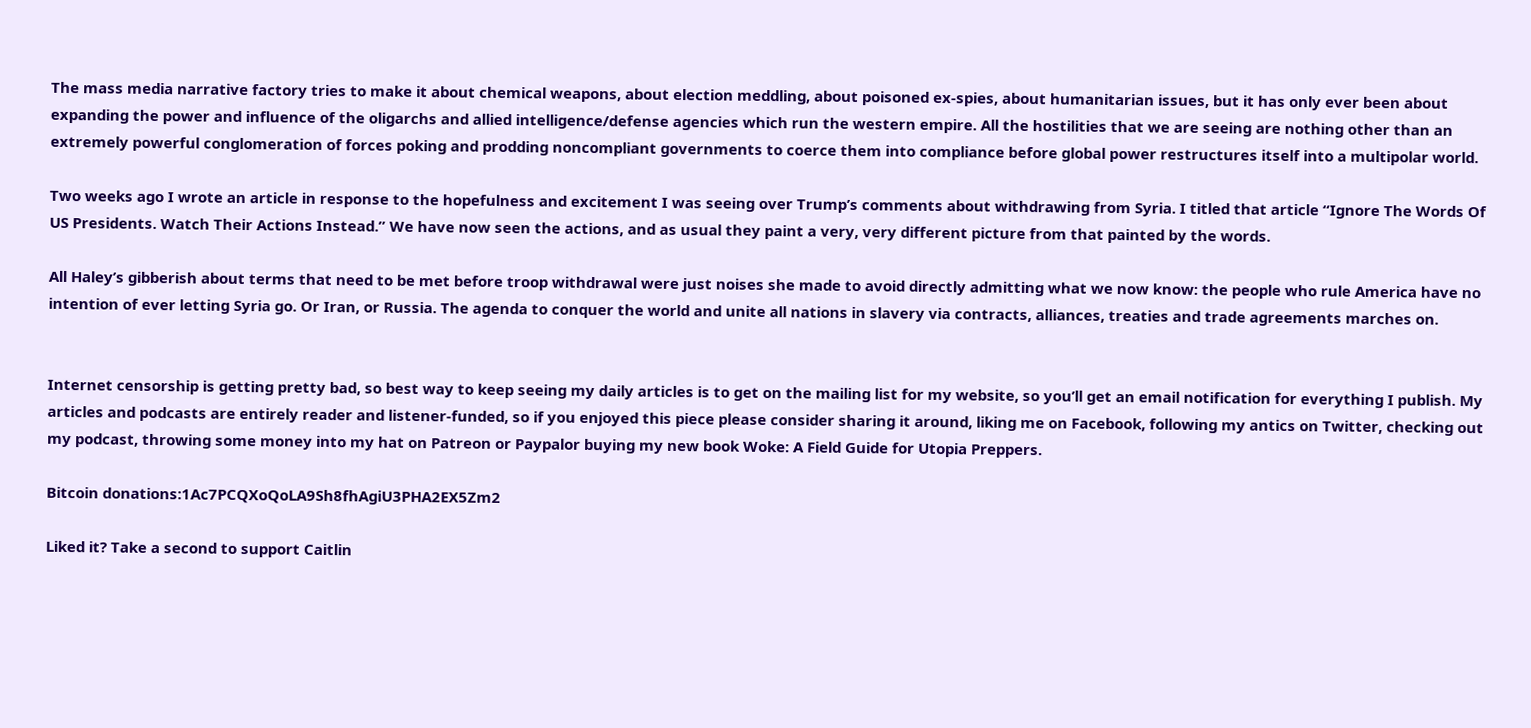The mass media narrative factory tries to make it about chemical weapons, about election meddling, about poisoned ex-spies, about humanitarian issues, but it has only ever been about expanding the power and influence of the oligarchs and allied intelligence/defense agencies which run the western empire. All the hostilities that we are seeing are nothing other than an extremely powerful conglomeration of forces poking and prodding noncompliant governments to coerce them into compliance before global power restructures itself into a multipolar world.

Two weeks ago I wrote an article in response to the hopefulness and excitement I was seeing over Trump’s comments about withdrawing from Syria. I titled that article “Ignore The Words Of US Presidents. Watch Their Actions Instead.” We have now seen the actions, and as usual they paint a very, very different picture from that painted by the words.

All Haley’s gibberish about terms that need to be met before troop withdrawal were just noises she made to avoid directly admitting what we now know: the people who rule America have no intention of ever letting Syria go. Or Iran, or Russia. The agenda to conquer the world and unite all nations in slavery via contracts, alliances, treaties and trade agreements marches on.


Internet censorship is getting pretty bad, so best way to keep seeing my daily articles is to get on the mailing list for my website, so you’ll get an email notification for everything I publish. My articles and podcasts are entirely reader and listener-funded, so if you enjoyed this piece please consider sharing it around, liking me on Facebook, following my antics on Twitter, checking out my podcast, throwing some money into my hat on Patreon or Paypalor buying my new book Woke: A Field Guide for Utopia Preppers.

Bitcoin donations:1Ac7PCQXoQoLA9Sh8fhAgiU3PHA2EX5Zm2

Liked it? Take a second to support Caitlin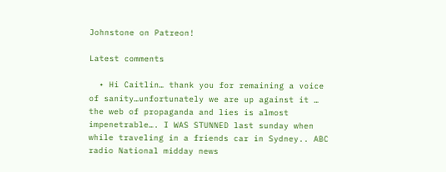Johnstone on Patreon!

Latest comments

  • Hi Caitlin… thank you for remaining a voice of sanity…unfortunately we are up against it … the web of propaganda and lies is almost impenetrable…. I WAS STUNNED last sunday when while traveling in a friends car in Sydney.. ABC radio National midday news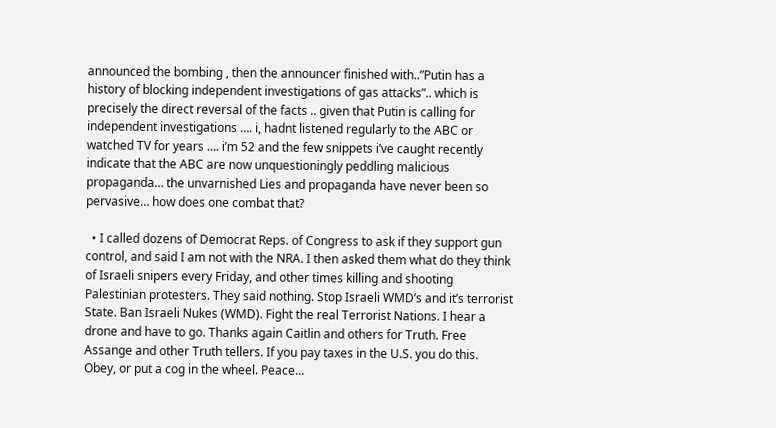announced the bombing , then the announcer finished with..”Putin has a history of blocking independent investigations of gas attacks”.. which is precisely the direct reversal of the facts .. given that Putin is calling for independent investigations …. i, hadnt listened regularly to the ABC or watched TV for years …. i’m 52 and the few snippets i’ve caught recently indicate that the ABC are now unquestioningly peddling malicious propaganda… the unvarnished Lies and propaganda have never been so pervasive… how does one combat that?

  • I called dozens of Democrat Reps. of Congress to ask if they support gun control, and said I am not with the NRA. I then asked them what do they think of Israeli snipers every Friday, and other times killing and shooting Palestinian protesters. They said nothing. Stop Israeli WMD’s and it’s terrorist State. Ban Israeli Nukes (WMD). Fight the real Terrorist Nations. I hear a drone and have to go. Thanks again Caitlin and others for Truth. Free Assange and other Truth tellers. If you pay taxes in the U.S. you do this. Obey, or put a cog in the wheel. Peace…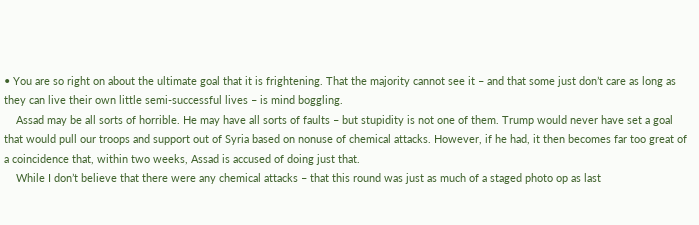• You are so right on about the ultimate goal that it is frightening. That the majority cannot see it – and that some just don’t care as long as they can live their own little semi-successful lives – is mind boggling.
    Assad may be all sorts of horrible. He may have all sorts of faults – but stupidity is not one of them. Trump would never have set a goal that would pull our troops and support out of Syria based on nonuse of chemical attacks. However, if he had, it then becomes far too great of a coincidence that, within two weeks, Assad is accused of doing just that.
    While I don’t believe that there were any chemical attacks – that this round was just as much of a staged photo op as last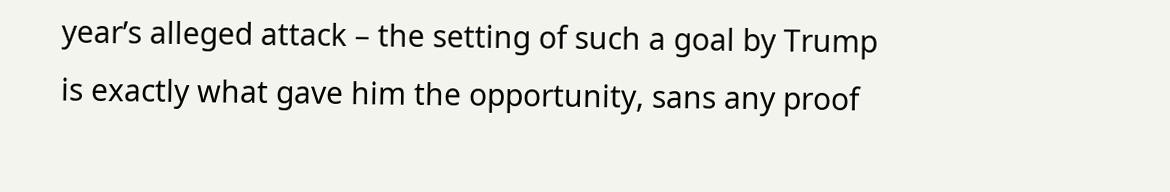year’s alleged attack – the setting of such a goal by Trump is exactly what gave him the opportunity, sans any proof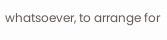whatsoever, to arrange for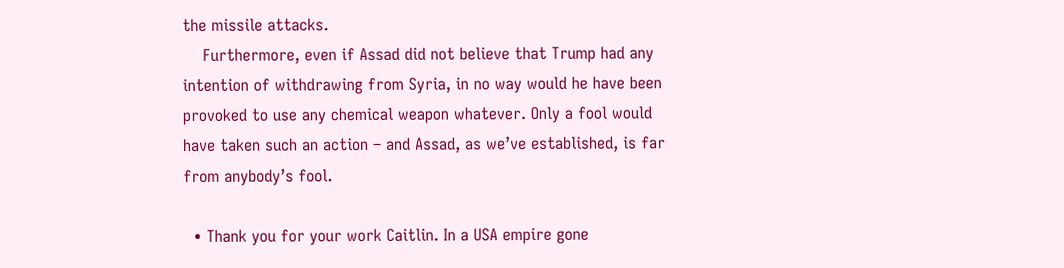the missile attacks.
    Furthermore, even if Assad did not believe that Trump had any intention of withdrawing from Syria, in no way would he have been provoked to use any chemical weapon whatever. Only a fool would have taken such an action – and Assad, as we’ve established, is far from anybody’s fool.

  • Thank you for your work Caitlin. In a USA empire gone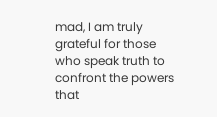mad, I am truly grateful for those who speak truth to confront the powers that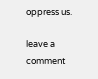oppress us.

leave a comment